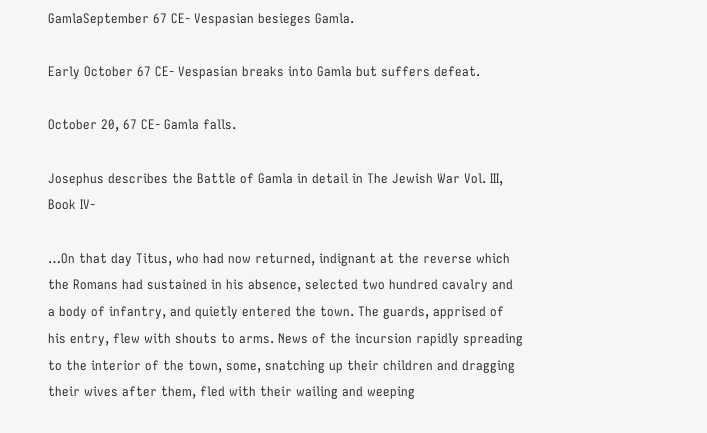GamlaSeptember 67 CE- Vespasian besieges Gamla.

Early October 67 CE- Vespasian breaks into Gamla but suffers defeat.

October 20, 67 CE- Gamla falls.

Josephus describes the Battle of Gamla in detail in The Jewish War Vol. III, Book IV-

…On that day Titus, who had now returned, indignant at the reverse which the Romans had sustained in his absence, selected two hundred cavalry and a body of infantry, and quietly entered the town. The guards, apprised of his entry, flew with shouts to arms. News of the incursion rapidly spreading to the interior of the town, some, snatching up their children and dragging their wives after them, fled with their wailing and weeping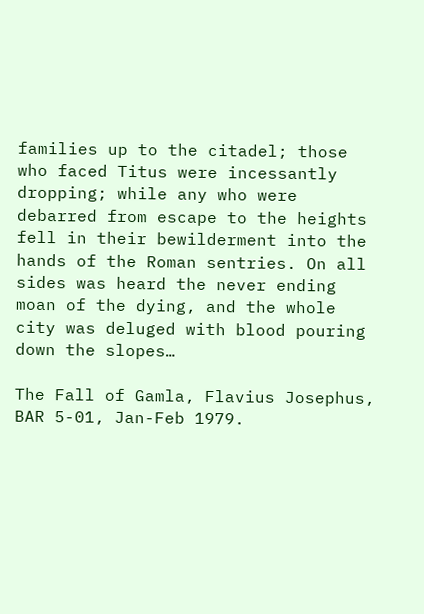families up to the citadel; those who faced Titus were incessantly dropping; while any who were debarred from escape to the heights fell in their bewilderment into the hands of the Roman sentries. On all sides was heard the never ending moan of the dying, and the whole city was deluged with blood pouring down the slopes…

The Fall of Gamla, Flavius Josephus, BAR 5-01, Jan-Feb 1979.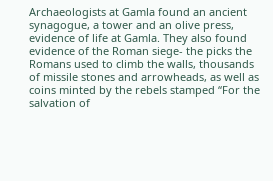Archaeologists at Gamla found an ancient synagogue, a tower and an olive press, evidence of life at Gamla. They also found evidence of the Roman siege- the picks the Romans used to climb the walls, thousands of missile stones and arrowheads, as well as coins minted by the rebels stamped “For the salvation of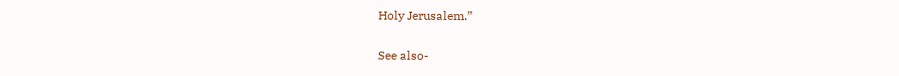Holy Jerusalem.”

See also-